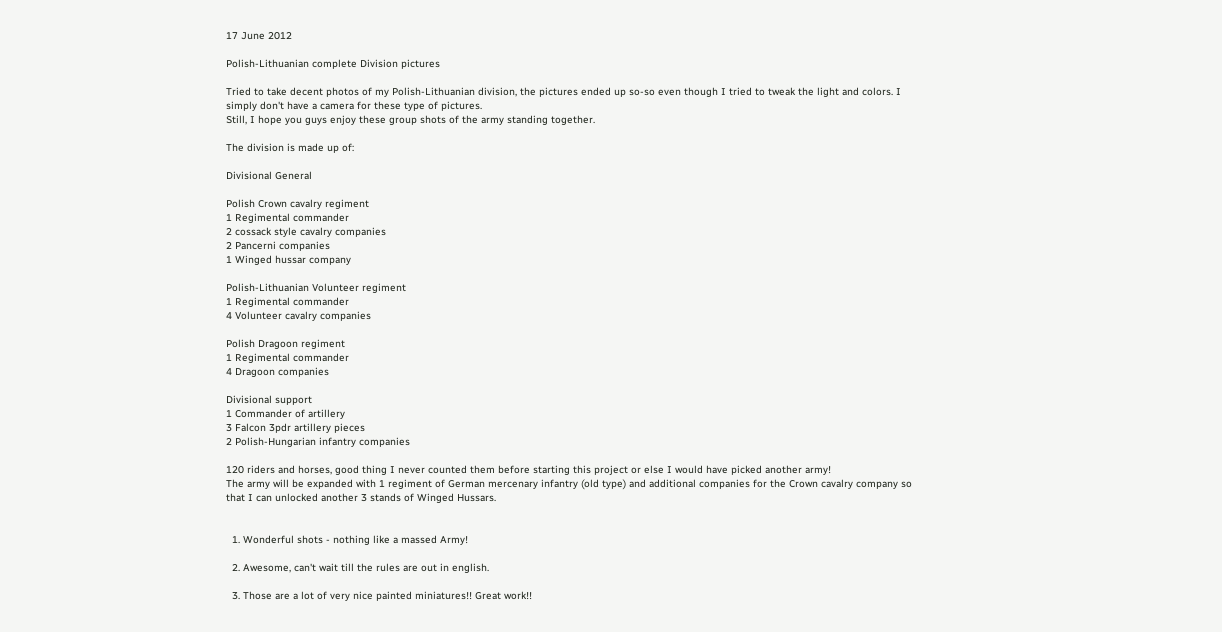17 June 2012

Polish-Lithuanian complete Division pictures

Tried to take decent photos of my Polish-Lithuanian division, the pictures ended up so-so even though I tried to tweak the light and colors. I simply don't have a camera for these type of pictures.
Still, I hope you guys enjoy these group shots of the army standing together.

The division is made up of:

Divisional General

Polish Crown cavalry regiment
1 Regimental commander
2 cossack style cavalry companies
2 Pancerni companies
1 Winged hussar company

Polish-Lithuanian Volunteer regiment
1 Regimental commander
4 Volunteer cavalry companies

Polish Dragoon regiment
1 Regimental commander
4 Dragoon companies

Divisional support
1 Commander of artillery
3 Falcon 3pdr artillery pieces
2 Polish-Hungarian infantry companies

120 riders and horses, good thing I never counted them before starting this project or else I would have picked another army!
The army will be expanded with 1 regiment of German mercenary infantry (old type) and additional companies for the Crown cavalry company so that I can unlocked another 3 stands of Winged Hussars.


  1. Wonderful shots - nothing like a massed Army!

  2. Awesome, can't wait till the rules are out in english.

  3. Those are a lot of very nice painted miniatures!! Great work!!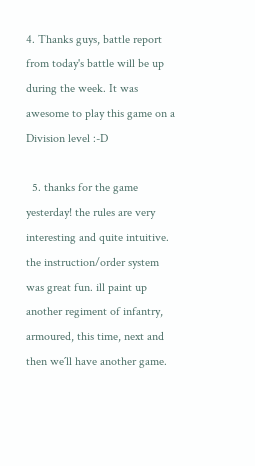4. Thanks guys, battle report from today's battle will be up during the week. It was awesome to play this game on a Division level :-D

  5. thanks for the game yesterday! the rules are very interesting and quite intuitive. the instruction/order system was great fun. ill paint up another regiment of infantry, armoured, this time, next and then we´ll have another game.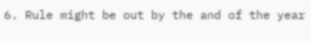6. Rule might be out by the and of the year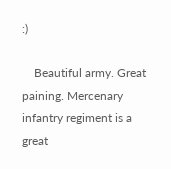:)

    Beautiful army. Great paining. Mercenary infantry regiment is a great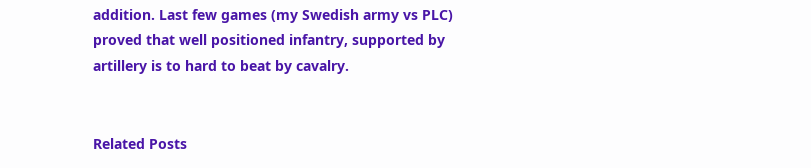addition. Last few games (my Swedish army vs PLC) proved that well positioned infantry, supported by artillery is to hard to beat by cavalry.


Related Posts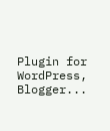Plugin for WordPress, Blogger...